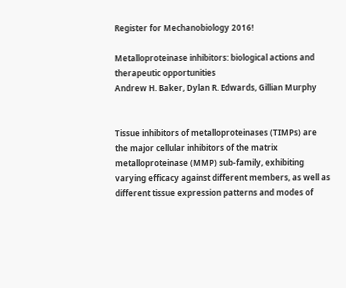Register for Mechanobiology 2016!

Metalloproteinase inhibitors: biological actions and therapeutic opportunities
Andrew H. Baker, Dylan R. Edwards, Gillian Murphy


Tissue inhibitors of metalloproteinases (TIMPs) are the major cellular inhibitors of the matrix metalloproteinase (MMP) sub-family, exhibiting varying efficacy against different members, as well as different tissue expression patterns and modes of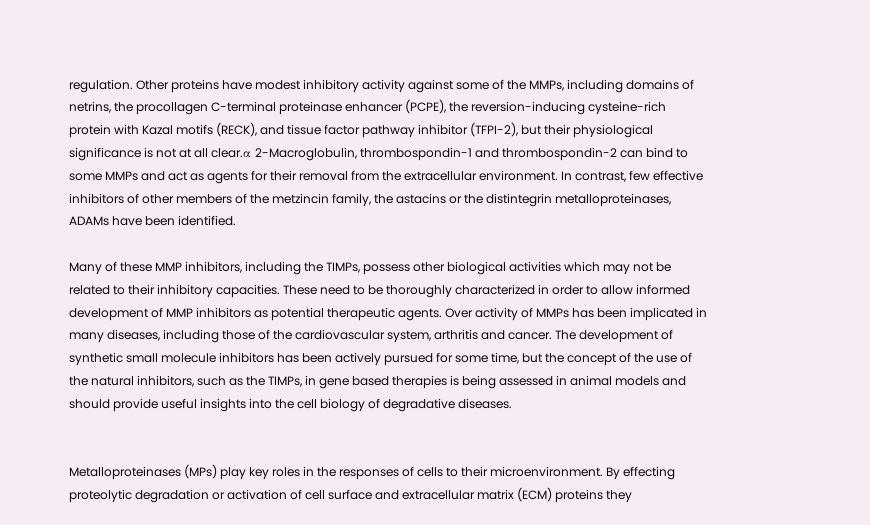regulation. Other proteins have modest inhibitory activity against some of the MMPs, including domains of netrins, the procollagen C-terminal proteinase enhancer (PCPE), the reversion-inducing cysteine-rich protein with Kazal motifs (RECK), and tissue factor pathway inhibitor (TFPI-2), but their physiological significance is not at all clear.α 2-Macroglobulin, thrombospondin-1 and thrombospondin-2 can bind to some MMPs and act as agents for their removal from the extracellular environment. In contrast, few effective inhibitors of other members of the metzincin family, the astacins or the distintegrin metalloproteinases, ADAMs have been identified.

Many of these MMP inhibitors, including the TIMPs, possess other biological activities which may not be related to their inhibitory capacities. These need to be thoroughly characterized in order to allow informed development of MMP inhibitors as potential therapeutic agents. Over activity of MMPs has been implicated in many diseases, including those of the cardiovascular system, arthritis and cancer. The development of synthetic small molecule inhibitors has been actively pursued for some time, but the concept of the use of the natural inhibitors, such as the TIMPs, in gene based therapies is being assessed in animal models and should provide useful insights into the cell biology of degradative diseases.


Metalloproteinases (MPs) play key roles in the responses of cells to their microenvironment. By effecting proteolytic degradation or activation of cell surface and extracellular matrix (ECM) proteins they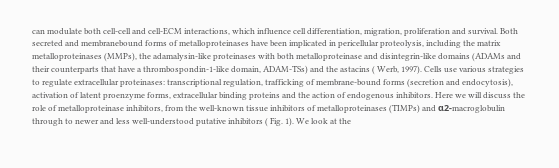can modulate both cell-cell and cell-ECM interactions, which influence cell differentiation, migration, proliferation and survival. Both secreted and membranebound forms of metalloproteinases have been implicated in pericellular proteolysis, including the matrix metalloproteinases (MMPs), the adamalysin-like proteinases with both metalloproteinase and disintegrin-like domains (ADAMs and their counterparts that have a thrombospondin-1-like domain, ADAM-TSs) and the astacins ( Werb, 1997). Cells use various strategies to regulate extracellular proteinases: transcriptional regulation, trafficking of membrane-bound forms (secretion and endocytosis), activation of latent proenzyme forms, extracellular binding proteins and the action of endogenous inhibitors. Here we will discuss the role of metalloproteinase inhibitors, from the well-known tissue inhibitors of metalloproteinases (TIMPs) and α2-macroglobulin through to newer and less well-understood putative inhibitors ( Fig. 1). We look at the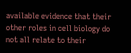available evidence that their other roles in cell biology do not all relate to their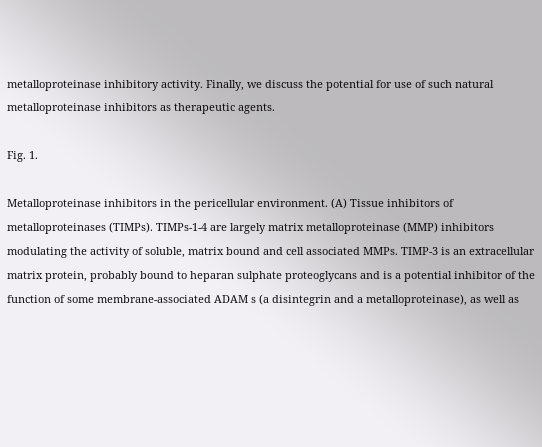metalloproteinase inhibitory activity. Finally, we discuss the potential for use of such natural metalloproteinase inhibitors as therapeutic agents.

Fig. 1.

Metalloproteinase inhibitors in the pericellular environment. (A) Tissue inhibitors of metalloproteinases (TIMPs). TIMPs-1-4 are largely matrix metalloproteinase (MMP) inhibitors modulating the activity of soluble, matrix bound and cell associated MMPs. TIMP-3 is an extracellular matrix protein, probably bound to heparan sulphate proteoglycans and is a potential inhibitor of the function of some membrane-associated ADAM s (a disintegrin and a metalloproteinase), as well as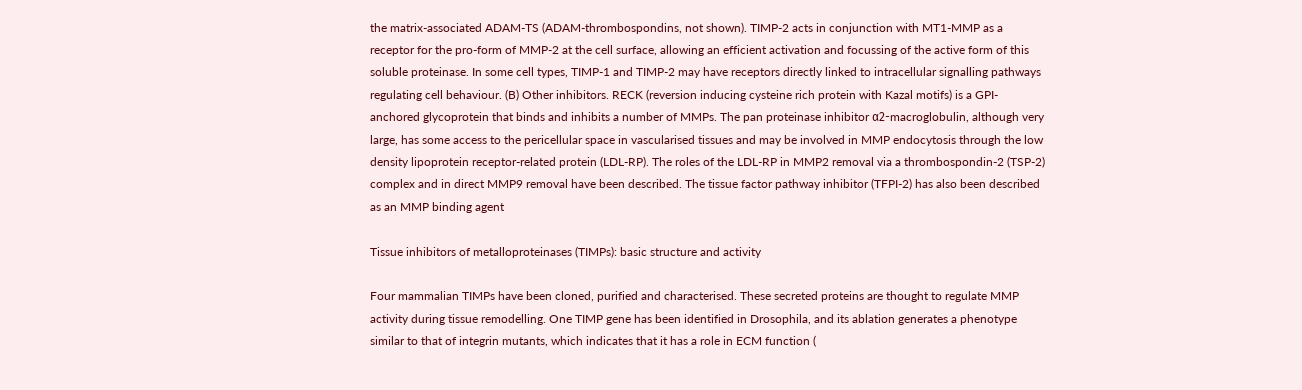the matrix-associated ADAM-TS (ADAM-thrombospondins, not shown). TIMP-2 acts in conjunction with MT1-MMP as a receptor for the pro-form of MMP-2 at the cell surface, allowing an efficient activation and focussing of the active form of this soluble proteinase. In some cell types, TIMP-1 and TIMP-2 may have receptors directly linked to intracellular signalling pathways regulating cell behaviour. (B) Other inhibitors. RECK (reversion inducing cysteine rich protein with Kazal motifs) is a GPI-anchored glycoprotein that binds and inhibits a number of MMPs. The pan proteinase inhibitor α2-macroglobulin, although very large, has some access to the pericellular space in vascularised tissues and may be involved in MMP endocytosis through the low density lipoprotein receptor-related protein (LDL-RP). The roles of the LDL-RP in MMP2 removal via a thrombospondin-2 (TSP-2) complex and in direct MMP9 removal have been described. The tissue factor pathway inhibitor (TFPI-2) has also been described as an MMP binding agent

Tissue inhibitors of metalloproteinases (TIMPs): basic structure and activity

Four mammalian TIMPs have been cloned, purified and characterised. These secreted proteins are thought to regulate MMP activity during tissue remodelling. One TIMP gene has been identified in Drosophila, and its ablation generates a phenotype similar to that of integrin mutants, which indicates that it has a role in ECM function (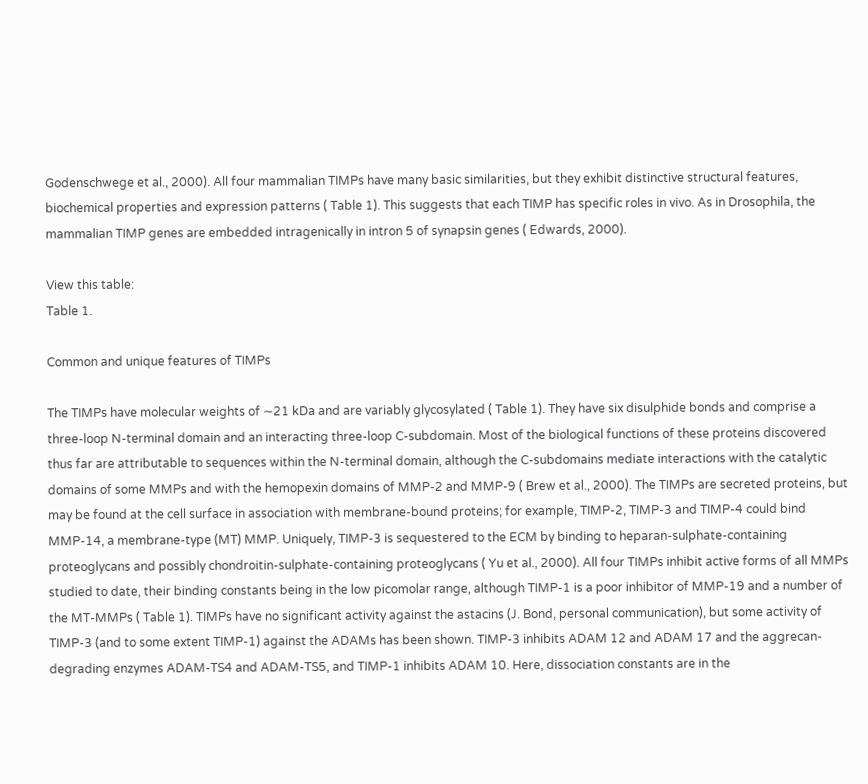Godenschwege et al., 2000). All four mammalian TIMPs have many basic similarities, but they exhibit distinctive structural features, biochemical properties and expression patterns ( Table 1). This suggests that each TIMP has specific roles in vivo. As in Drosophila, the mammalian TIMP genes are embedded intragenically in intron 5 of synapsin genes ( Edwards, 2000).

View this table:
Table 1.

Common and unique features of TIMPs

The TIMPs have molecular weights of ∼21 kDa and are variably glycosylated ( Table 1). They have six disulphide bonds and comprise a three-loop N-terminal domain and an interacting three-loop C-subdomain. Most of the biological functions of these proteins discovered thus far are attributable to sequences within the N-terminal domain, although the C-subdomains mediate interactions with the catalytic domains of some MMPs and with the hemopexin domains of MMP-2 and MMP-9 ( Brew et al., 2000). The TIMPs are secreted proteins, but may be found at the cell surface in association with membrane-bound proteins; for example, TIMP-2, TIMP-3 and TIMP-4 could bind MMP-14, a membrane-type (MT) MMP. Uniquely, TIMP-3 is sequestered to the ECM by binding to heparan-sulphate-containing proteoglycans and possibly chondroitin-sulphate-containing proteoglycans ( Yu et al., 2000). All four TIMPs inhibit active forms of all MMPs studied to date, their binding constants being in the low picomolar range, although TIMP-1 is a poor inhibitor of MMP-19 and a number of the MT-MMPs ( Table 1). TIMPs have no significant activity against the astacins (J. Bond, personal communication), but some activity of TIMP-3 (and to some extent TIMP-1) against the ADAMs has been shown. TIMP-3 inhibits ADAM 12 and ADAM 17 and the aggrecan-degrading enzymes ADAM-TS4 and ADAM-TS5, and TIMP-1 inhibits ADAM 10. Here, dissociation constants are in the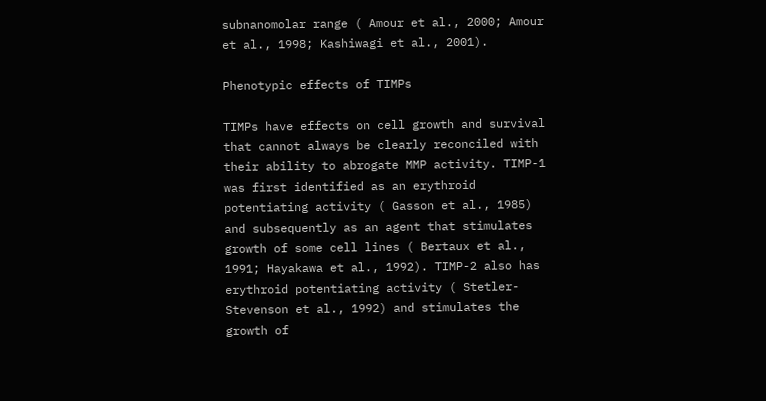subnanomolar range ( Amour et al., 2000; Amour et al., 1998; Kashiwagi et al., 2001).

Phenotypic effects of TIMPs

TIMPs have effects on cell growth and survival that cannot always be clearly reconciled with their ability to abrogate MMP activity. TIMP-1 was first identified as an erythroid potentiating activity ( Gasson et al., 1985) and subsequently as an agent that stimulates growth of some cell lines ( Bertaux et al., 1991; Hayakawa et al., 1992). TIMP-2 also has erythroid potentiating activity ( Stetler-Stevenson et al., 1992) and stimulates the growth of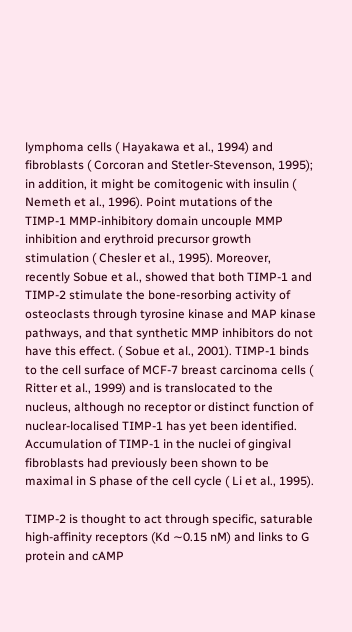lymphoma cells ( Hayakawa et al., 1994) and fibroblasts ( Corcoran and Stetler-Stevenson, 1995); in addition, it might be comitogenic with insulin ( Nemeth et al., 1996). Point mutations of the TIMP-1 MMP-inhibitory domain uncouple MMP inhibition and erythroid precursor growth stimulation ( Chesler et al., 1995). Moreover, recently Sobue et al., showed that both TIMP-1 and TIMP-2 stimulate the bone-resorbing activity of osteoclasts through tyrosine kinase and MAP kinase pathways, and that synthetic MMP inhibitors do not have this effect. ( Sobue et al., 2001). TIMP-1 binds to the cell surface of MCF-7 breast carcinoma cells ( Ritter et al., 1999) and is translocated to the nucleus, although no receptor or distinct function of nuclear-localised TIMP-1 has yet been identified. Accumulation of TIMP-1 in the nuclei of gingival fibroblasts had previously been shown to be maximal in S phase of the cell cycle ( Li et al., 1995).

TIMP-2 is thought to act through specific, saturable high-affinity receptors (Kd ∼0.15 nM) and links to G protein and cAMP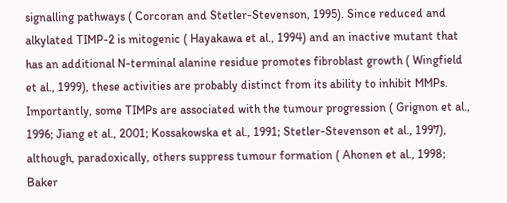signalling pathways ( Corcoran and Stetler-Stevenson, 1995). Since reduced and alkylated TIMP-2 is mitogenic ( Hayakawa et al., 1994) and an inactive mutant that has an additional N-terminal alanine residue promotes fibroblast growth ( Wingfield et al., 1999), these activities are probably distinct from its ability to inhibit MMPs. Importantly, some TIMPs are associated with the tumour progression ( Grignon et al., 1996; Jiang et al., 2001; Kossakowska et al., 1991; Stetler-Stevenson et al., 1997), although, paradoxically, others suppress tumour formation ( Ahonen et al., 1998; Baker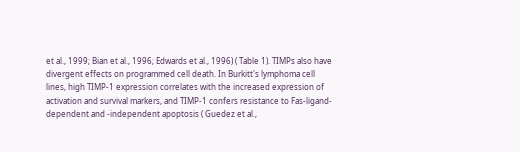et al., 1999; Bian et al., 1996; Edwards et al., 1996) ( Table 1). TIMPs also have divergent effects on programmed cell death. In Burkitt's lymphoma cell lines, high TIMP-1 expression correlates with the increased expression of activation and survival markers, and TIMP-1 confers resistance to Fas-ligand-dependent and -independent apoptosis ( Guedez et al.,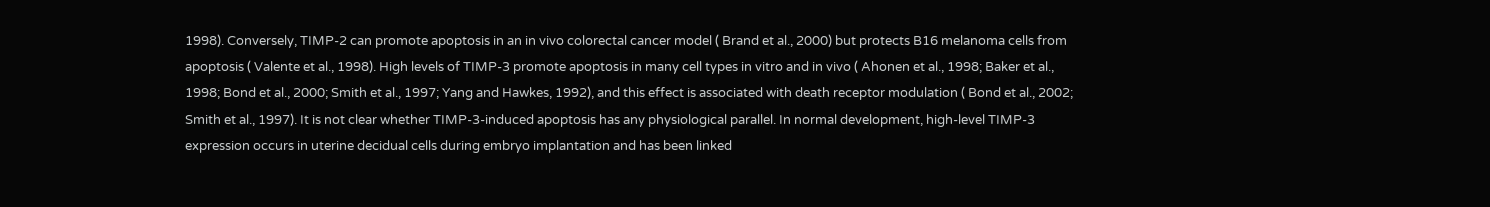1998). Conversely, TIMP-2 can promote apoptosis in an in vivo colorectal cancer model ( Brand et al., 2000) but protects B16 melanoma cells from apoptosis ( Valente et al., 1998). High levels of TIMP-3 promote apoptosis in many cell types in vitro and in vivo ( Ahonen et al., 1998; Baker et al., 1998; Bond et al., 2000; Smith et al., 1997; Yang and Hawkes, 1992), and this effect is associated with death receptor modulation ( Bond et al., 2002; Smith et al., 1997). It is not clear whether TIMP-3-induced apoptosis has any physiological parallel. In normal development, high-level TIMP-3 expression occurs in uterine decidual cells during embryo implantation and has been linked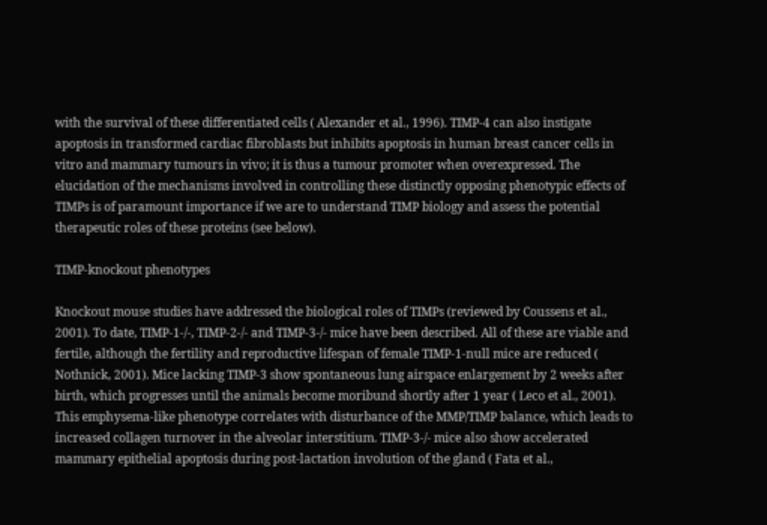with the survival of these differentiated cells ( Alexander et al., 1996). TIMP-4 can also instigate apoptosis in transformed cardiac fibroblasts but inhibits apoptosis in human breast cancer cells in vitro and mammary tumours in vivo; it is thus a tumour promoter when overexpressed. The elucidation of the mechanisms involved in controlling these distinctly opposing phenotypic effects of TIMPs is of paramount importance if we are to understand TIMP biology and assess the potential therapeutic roles of these proteins (see below).

TIMP-knockout phenotypes

Knockout mouse studies have addressed the biological roles of TIMPs (reviewed by Coussens et al., 2001). To date, TIMP-1-/-, TIMP-2-/- and TIMP-3-/- mice have been described. All of these are viable and fertile, although the fertility and reproductive lifespan of female TIMP-1-null mice are reduced ( Nothnick, 2001). Mice lacking TIMP-3 show spontaneous lung airspace enlargement by 2 weeks after birth, which progresses until the animals become moribund shortly after 1 year ( Leco et al., 2001). This emphysema-like phenotype correlates with disturbance of the MMP/TIMP balance, which leads to increased collagen turnover in the alveolar interstitium. TIMP-3-/- mice also show accelerated mammary epithelial apoptosis during post-lactation involution of the gland ( Fata et al.,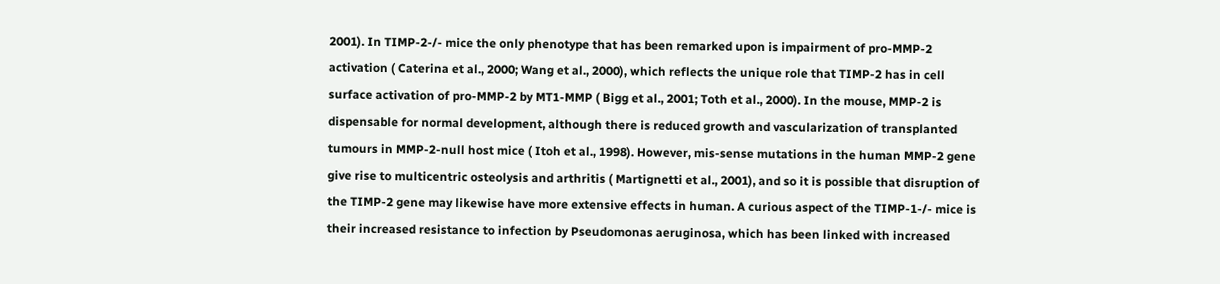2001). In TIMP-2-/- mice the only phenotype that has been remarked upon is impairment of pro-MMP-2 activation ( Caterina et al., 2000; Wang et al., 2000), which reflects the unique role that TIMP-2 has in cell surface activation of pro-MMP-2 by MT1-MMP ( Bigg et al., 2001; Toth et al., 2000). In the mouse, MMP-2 is dispensable for normal development, although there is reduced growth and vascularization of transplanted tumours in MMP-2-null host mice ( Itoh et al., 1998). However, mis-sense mutations in the human MMP-2 gene give rise to multicentric osteolysis and arthritis ( Martignetti et al., 2001), and so it is possible that disruption of the TIMP-2 gene may likewise have more extensive effects in human. A curious aspect of the TIMP-1-/- mice is their increased resistance to infection by Pseudomonas aeruginosa, which has been linked with increased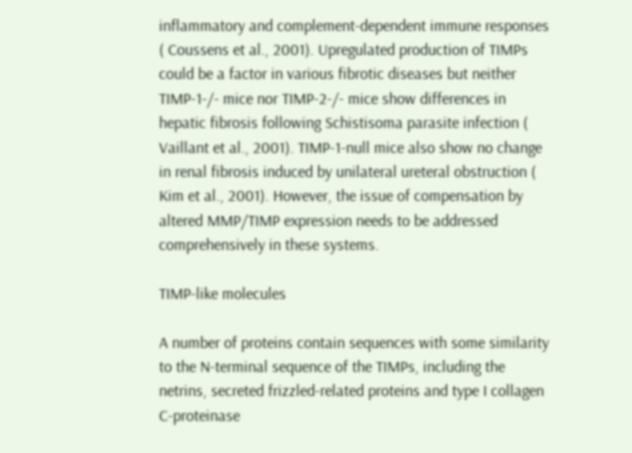inflammatory and complement-dependent immune responses ( Coussens et al., 2001). Upregulated production of TIMPs could be a factor in various fibrotic diseases but neither TIMP-1-/- mice nor TIMP-2-/- mice show differences in hepatic fibrosis following Schistisoma parasite infection ( Vaillant et al., 2001). TIMP-1-null mice also show no change in renal fibrosis induced by unilateral ureteral obstruction ( Kim et al., 2001). However, the issue of compensation by altered MMP/TIMP expression needs to be addressed comprehensively in these systems.

TIMP-like molecules

A number of proteins contain sequences with some similarity to the N-terminal sequence of the TIMPs, including the netrins, secreted frizzled-related proteins and type I collagen C-proteinase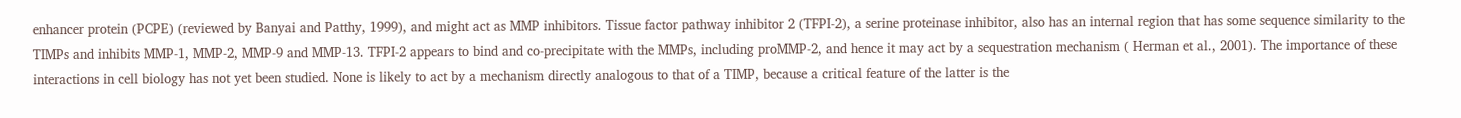enhancer protein (PCPE) (reviewed by Banyai and Patthy, 1999), and might act as MMP inhibitors. Tissue factor pathway inhibitor 2 (TFPI-2), a serine proteinase inhibitor, also has an internal region that has some sequence similarity to the TIMPs and inhibits MMP-1, MMP-2, MMP-9 and MMP-13. TFPI-2 appears to bind and co-precipitate with the MMPs, including proMMP-2, and hence it may act by a sequestration mechanism ( Herman et al., 2001). The importance of these interactions in cell biology has not yet been studied. None is likely to act by a mechanism directly analogous to that of a TIMP, because a critical feature of the latter is the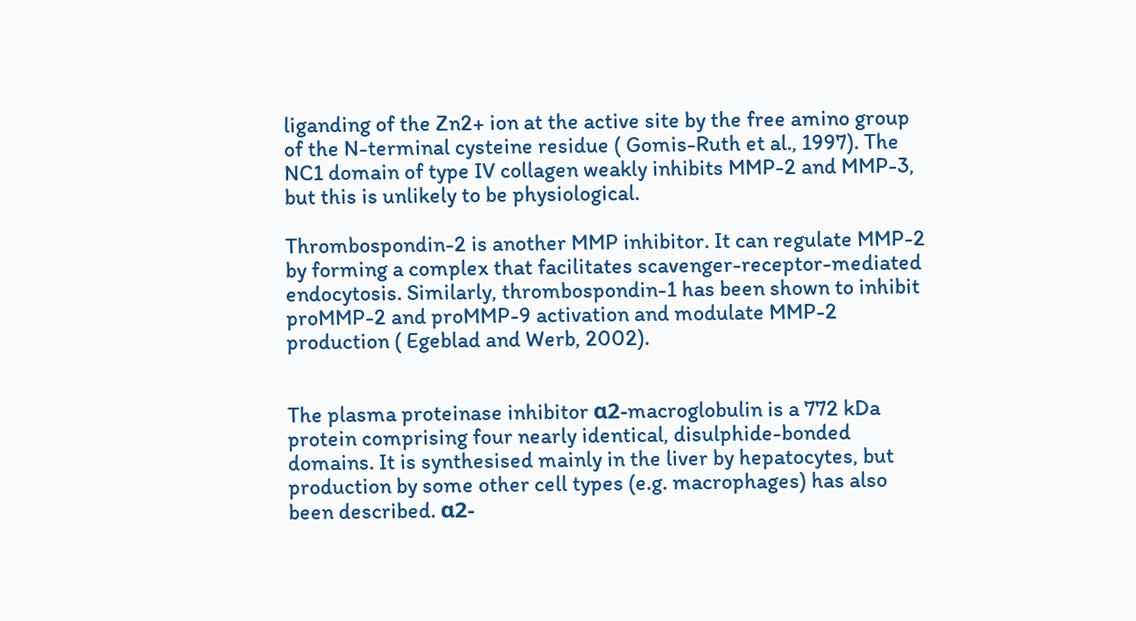liganding of the Zn2+ ion at the active site by the free amino group of the N-terminal cysteine residue ( Gomis-Ruth et al., 1997). The NC1 domain of type IV collagen weakly inhibits MMP-2 and MMP-3, but this is unlikely to be physiological.

Thrombospondin-2 is another MMP inhibitor. It can regulate MMP-2 by forming a complex that facilitates scavenger-receptor-mediated endocytosis. Similarly, thrombospondin-1 has been shown to inhibit proMMP-2 and proMMP-9 activation and modulate MMP-2 production ( Egeblad and Werb, 2002).


The plasma proteinase inhibitor α2-macroglobulin is a 772 kDa protein comprising four nearly identical, disulphide-bonded domains. It is synthesised mainly in the liver by hepatocytes, but production by some other cell types (e.g. macrophages) has also been described. α2-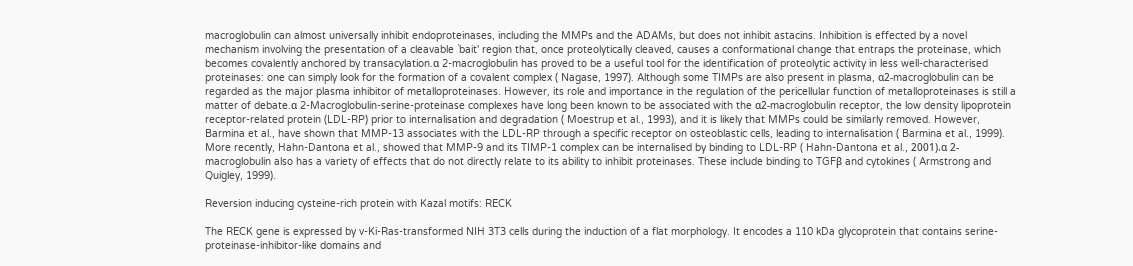macroglobulin can almost universally inhibit endoproteinases, including the MMPs and the ADAMs, but does not inhibit astacins. Inhibition is effected by a novel mechanism involving the presentation of a cleavable `bait' region that, once proteolytically cleaved, causes a conformational change that entraps the proteinase, which becomes covalently anchored by transacylation.α 2-macroglobulin has proved to be a useful tool for the identification of proteolytic activity in less well-characterised proteinases: one can simply look for the formation of a covalent complex ( Nagase, 1997). Although some TIMPs are also present in plasma, α2-macroglobulin can be regarded as the major plasma inhibitor of metalloproteinases. However, its role and importance in the regulation of the pericellular function of metalloproteinases is still a matter of debate.α 2-Macroglobulin-serine-proteinase complexes have long been known to be associated with the α2-macroglobulin receptor, the low density lipoprotein receptor-related protein (LDL-RP) prior to internalisation and degradation ( Moestrup et al., 1993), and it is likely that MMPs could be similarly removed. However, Barmina et al., have shown that MMP-13 associates with the LDL-RP through a specific receptor on osteoblastic cells, leading to internalisation ( Barmina et al., 1999). More recently, Hahn-Dantona et al., showed that MMP-9 and its TIMP-1 complex can be internalised by binding to LDL-RP ( Hahn-Dantona et al., 2001).α 2-macroglobulin also has a variety of effects that do not directly relate to its ability to inhibit proteinases. These include binding to TGFβ and cytokines ( Armstrong and Quigley, 1999).

Reversion inducing cysteine-rich protein with Kazal motifs: RECK

The RECK gene is expressed by v-Ki-Ras-transformed NIH 3T3 cells during the induction of a flat morphology. It encodes a 110 kDa glycoprotein that contains serine-proteinase-inhibitor-like domains and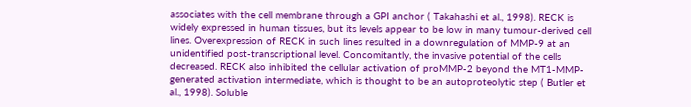associates with the cell membrane through a GPI anchor ( Takahashi et al., 1998). RECK is widely expressed in human tissues, but its levels appear to be low in many tumour-derived cell lines. Overexpression of RECK in such lines resulted in a downregulation of MMP-9 at an unidentified post-transcriptional level. Concomitantly, the invasive potential of the cells decreased. RECK also inhibited the cellular activation of proMMP-2 beyond the MT1-MMP-generated activation intermediate, which is thought to be an autoproteolytic step ( Butler et al., 1998). Soluble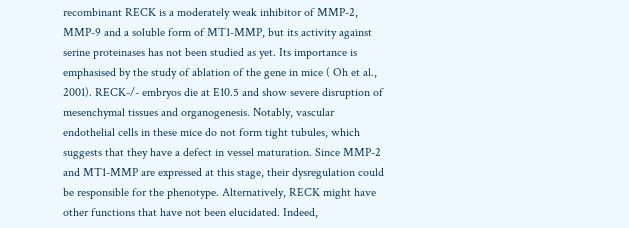recombinant RECK is a moderately weak inhibitor of MMP-2, MMP-9 and a soluble form of MT1-MMP, but its activity against serine proteinases has not been studied as yet. Its importance is emphasised by the study of ablation of the gene in mice ( Oh et al., 2001). RECK-/- embryos die at E10.5 and show severe disruption of mesenchymal tissues and organogenesis. Notably, vascular endothelial cells in these mice do not form tight tubules, which suggests that they have a defect in vessel maturation. Since MMP-2 and MT1-MMP are expressed at this stage, their dysregulation could be responsible for the phenotype. Alternatively, RECK might have other functions that have not been elucidated. Indeed,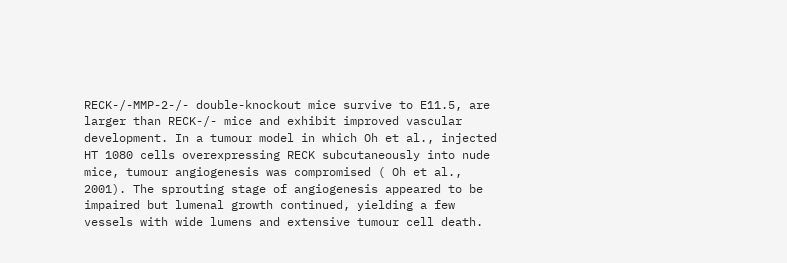RECK-/-MMP-2-/- double-knockout mice survive to E11.5, are larger than RECK-/- mice and exhibit improved vascular development. In a tumour model in which Oh et al., injected HT 1080 cells overexpressing RECK subcutaneously into nude mice, tumour angiogenesis was compromised ( Oh et al., 2001). The sprouting stage of angiogenesis appeared to be impaired but lumenal growth continued, yielding a few vessels with wide lumens and extensive tumour cell death.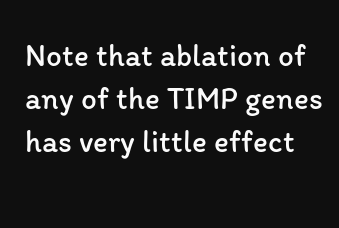Note that ablation of any of the TIMP genes has very little effect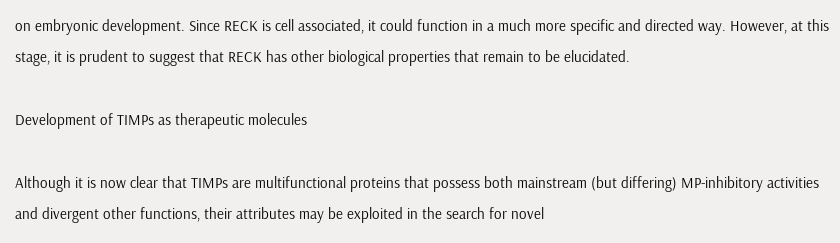on embryonic development. Since RECK is cell associated, it could function in a much more specific and directed way. However, at this stage, it is prudent to suggest that RECK has other biological properties that remain to be elucidated.

Development of TIMPs as therapeutic molecules

Although it is now clear that TIMPs are multifunctional proteins that possess both mainstream (but differing) MP-inhibitory activities and divergent other functions, their attributes may be exploited in the search for novel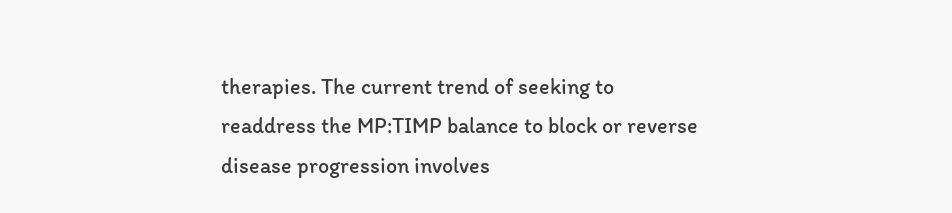therapies. The current trend of seeking to readdress the MP:TIMP balance to block or reverse disease progression involves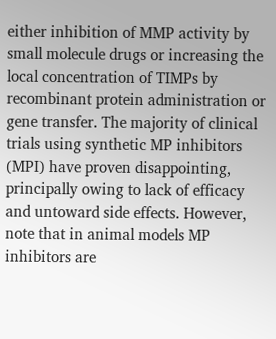either inhibition of MMP activity by small molecule drugs or increasing the local concentration of TIMPs by recombinant protein administration or gene transfer. The majority of clinical trials using synthetic MP inhibitors (MPI) have proven disappointing, principally owing to lack of efficacy and untoward side effects. However, note that in animal models MP inhibitors are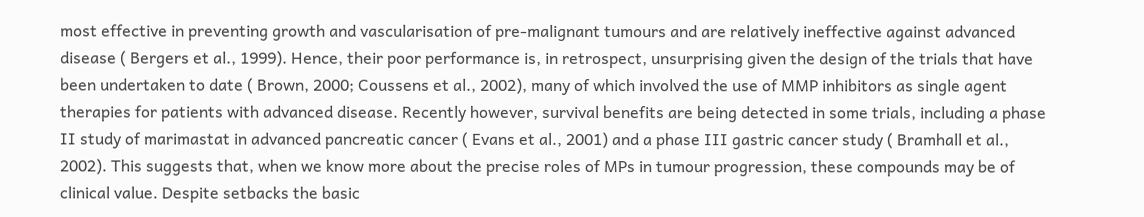most effective in preventing growth and vascularisation of pre-malignant tumours and are relatively ineffective against advanced disease ( Bergers et al., 1999). Hence, their poor performance is, in retrospect, unsurprising given the design of the trials that have been undertaken to date ( Brown, 2000; Coussens et al., 2002), many of which involved the use of MMP inhibitors as single agent therapies for patients with advanced disease. Recently however, survival benefits are being detected in some trials, including a phase II study of marimastat in advanced pancreatic cancer ( Evans et al., 2001) and a phase III gastric cancer study ( Bramhall et al., 2002). This suggests that, when we know more about the precise roles of MPs in tumour progression, these compounds may be of clinical value. Despite setbacks the basic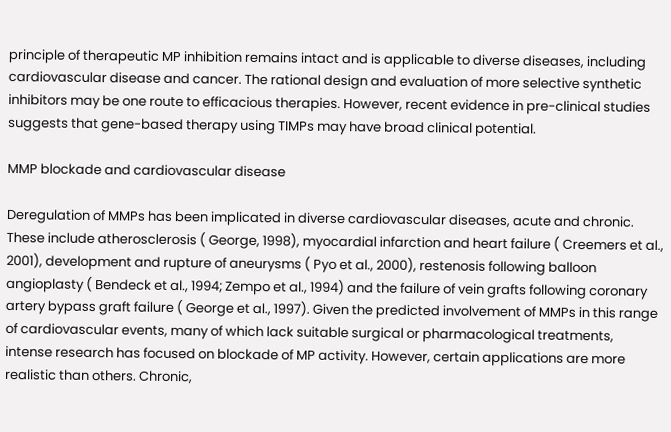principle of therapeutic MP inhibition remains intact and is applicable to diverse diseases, including cardiovascular disease and cancer. The rational design and evaluation of more selective synthetic inhibitors may be one route to efficacious therapies. However, recent evidence in pre-clinical studies suggests that gene-based therapy using TIMPs may have broad clinical potential.

MMP blockade and cardiovascular disease

Deregulation of MMPs has been implicated in diverse cardiovascular diseases, acute and chronic. These include atherosclerosis ( George, 1998), myocardial infarction and heart failure ( Creemers et al., 2001), development and rupture of aneurysms ( Pyo et al., 2000), restenosis following balloon angioplasty ( Bendeck et al., 1994; Zempo et al., 1994) and the failure of vein grafts following coronary artery bypass graft failure ( George et al., 1997). Given the predicted involvement of MMPs in this range of cardiovascular events, many of which lack suitable surgical or pharmacological treatments, intense research has focused on blockade of MP activity. However, certain applications are more realistic than others. Chronic,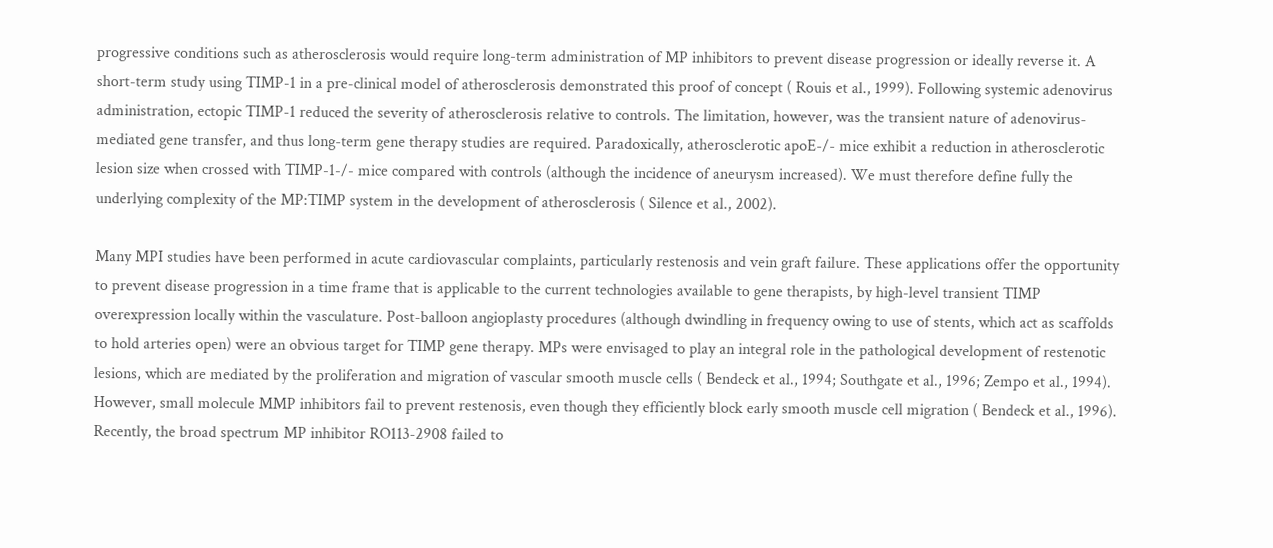progressive conditions such as atherosclerosis would require long-term administration of MP inhibitors to prevent disease progression or ideally reverse it. A short-term study using TIMP-1 in a pre-clinical model of atherosclerosis demonstrated this proof of concept ( Rouis et al., 1999). Following systemic adenovirus administration, ectopic TIMP-1 reduced the severity of atherosclerosis relative to controls. The limitation, however, was the transient nature of adenovirus-mediated gene transfer, and thus long-term gene therapy studies are required. Paradoxically, atherosclerotic apoE-/- mice exhibit a reduction in atherosclerotic lesion size when crossed with TIMP-1-/- mice compared with controls (although the incidence of aneurysm increased). We must therefore define fully the underlying complexity of the MP:TIMP system in the development of atherosclerosis ( Silence et al., 2002).

Many MPI studies have been performed in acute cardiovascular complaints, particularly restenosis and vein graft failure. These applications offer the opportunity to prevent disease progression in a time frame that is applicable to the current technologies available to gene therapists, by high-level transient TIMP overexpression locally within the vasculature. Post-balloon angioplasty procedures (although dwindling in frequency owing to use of stents, which act as scaffolds to hold arteries open) were an obvious target for TIMP gene therapy. MPs were envisaged to play an integral role in the pathological development of restenotic lesions, which are mediated by the proliferation and migration of vascular smooth muscle cells ( Bendeck et al., 1994; Southgate et al., 1996; Zempo et al., 1994). However, small molecule MMP inhibitors fail to prevent restenosis, even though they efficiently block early smooth muscle cell migration ( Bendeck et al., 1996). Recently, the broad spectrum MP inhibitor RO113-2908 failed to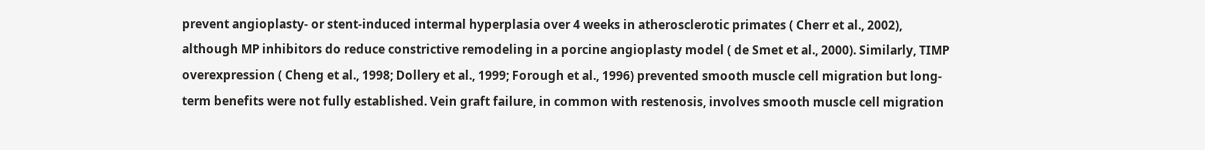prevent angioplasty- or stent-induced intermal hyperplasia over 4 weeks in atherosclerotic primates ( Cherr et al., 2002), although MP inhibitors do reduce constrictive remodeling in a porcine angioplasty model ( de Smet et al., 2000). Similarly, TIMP overexpression ( Cheng et al., 1998; Dollery et al., 1999; Forough et al., 1996) prevented smooth muscle cell migration but long-term benefits were not fully established. Vein graft failure, in common with restenosis, involves smooth muscle cell migration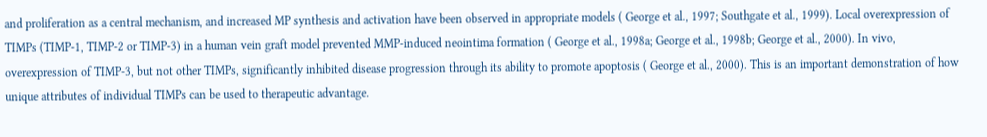and proliferation as a central mechanism, and increased MP synthesis and activation have been observed in appropriate models ( George et al., 1997; Southgate et al., 1999). Local overexpression of TIMPs (TIMP-1, TIMP-2 or TIMP-3) in a human vein graft model prevented MMP-induced neointima formation ( George et al., 1998a; George et al., 1998b; George et al., 2000). In vivo, overexpression of TIMP-3, but not other TIMPs, significantly inhibited disease progression through its ability to promote apoptosis ( George et al., 2000). This is an important demonstration of how unique attributes of individual TIMPs can be used to therapeutic advantage.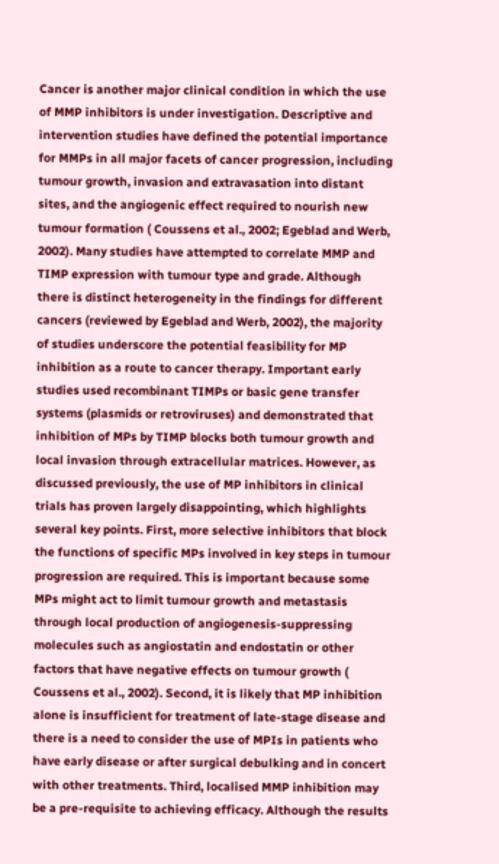Cancer is another major clinical condition in which the use of MMP inhibitors is under investigation. Descriptive and intervention studies have defined the potential importance for MMPs in all major facets of cancer progression, including tumour growth, invasion and extravasation into distant sites, and the angiogenic effect required to nourish new tumour formation ( Coussens et al., 2002; Egeblad and Werb, 2002). Many studies have attempted to correlate MMP and TIMP expression with tumour type and grade. Although there is distinct heterogeneity in the findings for different cancers (reviewed by Egeblad and Werb, 2002), the majority of studies underscore the potential feasibility for MP inhibition as a route to cancer therapy. Important early studies used recombinant TIMPs or basic gene transfer systems (plasmids or retroviruses) and demonstrated that inhibition of MPs by TIMP blocks both tumour growth and local invasion through extracellular matrices. However, as discussed previously, the use of MP inhibitors in clinical trials has proven largely disappointing, which highlights several key points. First, more selective inhibitors that block the functions of specific MPs involved in key steps in tumour progression are required. This is important because some MPs might act to limit tumour growth and metastasis through local production of angiogenesis-suppressing molecules such as angiostatin and endostatin or other factors that have negative effects on tumour growth ( Coussens et al., 2002). Second, it is likely that MP inhibition alone is insufficient for treatment of late-stage disease and there is a need to consider the use of MPIs in patients who have early disease or after surgical debulking and in concert with other treatments. Third, localised MMP inhibition may be a pre-requisite to achieving efficacy. Although the results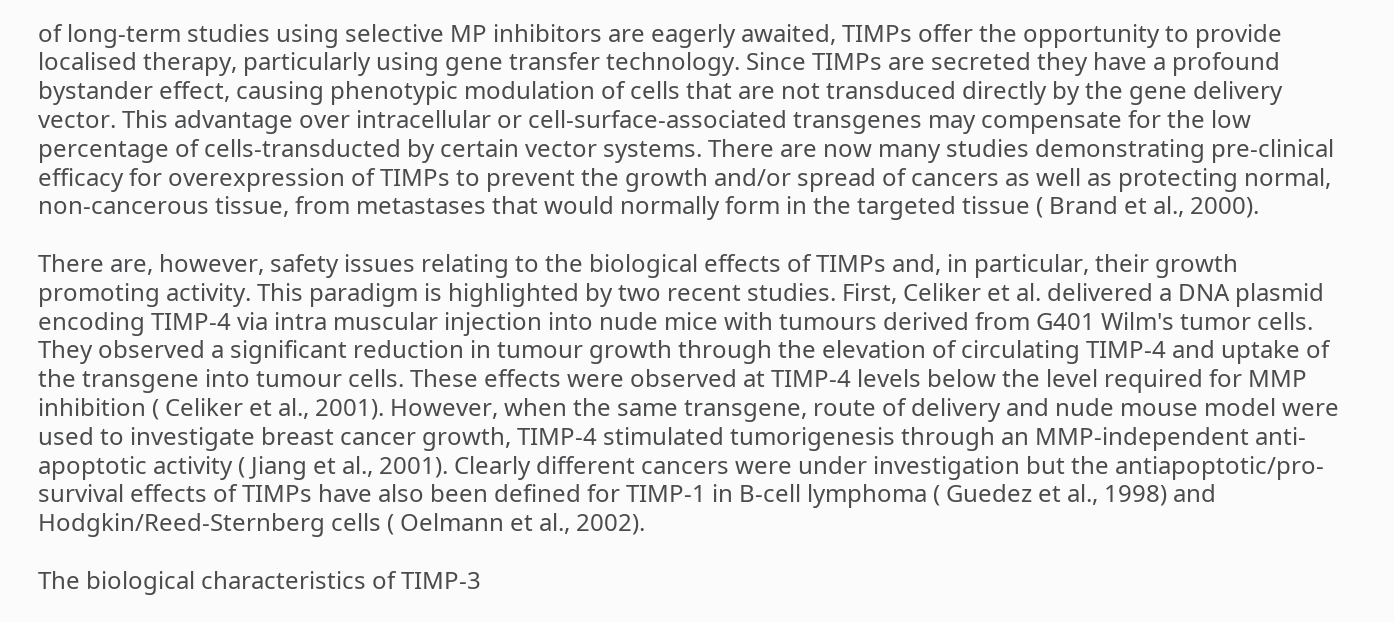of long-term studies using selective MP inhibitors are eagerly awaited, TIMPs offer the opportunity to provide localised therapy, particularly using gene transfer technology. Since TIMPs are secreted they have a profound bystander effect, causing phenotypic modulation of cells that are not transduced directly by the gene delivery vector. This advantage over intracellular or cell-surface-associated transgenes may compensate for the low percentage of cells-transducted by certain vector systems. There are now many studies demonstrating pre-clinical efficacy for overexpression of TIMPs to prevent the growth and/or spread of cancers as well as protecting normal, non-cancerous tissue, from metastases that would normally form in the targeted tissue ( Brand et al., 2000).

There are, however, safety issues relating to the biological effects of TIMPs and, in particular, their growth promoting activity. This paradigm is highlighted by two recent studies. First, Celiker et al. delivered a DNA plasmid encoding TIMP-4 via intra muscular injection into nude mice with tumours derived from G401 Wilm's tumor cells. They observed a significant reduction in tumour growth through the elevation of circulating TIMP-4 and uptake of the transgene into tumour cells. These effects were observed at TIMP-4 levels below the level required for MMP inhibition ( Celiker et al., 2001). However, when the same transgene, route of delivery and nude mouse model were used to investigate breast cancer growth, TIMP-4 stimulated tumorigenesis through an MMP-independent anti-apoptotic activity ( Jiang et al., 2001). Clearly different cancers were under investigation but the antiapoptotic/pro-survival effects of TIMPs have also been defined for TIMP-1 in B-cell lymphoma ( Guedez et al., 1998) and Hodgkin/Reed-Sternberg cells ( Oelmann et al., 2002).

The biological characteristics of TIMP-3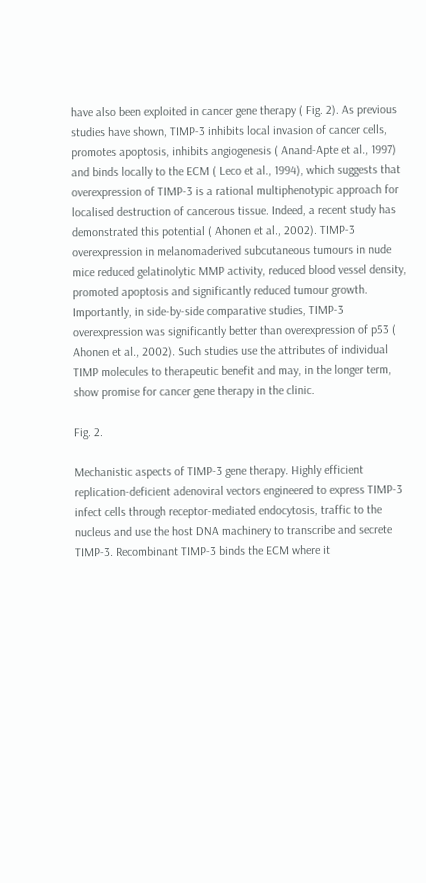have also been exploited in cancer gene therapy ( Fig. 2). As previous studies have shown, TIMP-3 inhibits local invasion of cancer cells, promotes apoptosis, inhibits angiogenesis ( Anand-Apte et al., 1997) and binds locally to the ECM ( Leco et al., 1994), which suggests that overexpression of TIMP-3 is a rational multiphenotypic approach for localised destruction of cancerous tissue. Indeed, a recent study has demonstrated this potential ( Ahonen et al., 2002). TIMP-3 overexpression in melanomaderived subcutaneous tumours in nude mice reduced gelatinolytic MMP activity, reduced blood vessel density, promoted apoptosis and significantly reduced tumour growth. Importantly, in side-by-side comparative studies, TIMP-3 overexpression was significantly better than overexpression of p53 ( Ahonen et al., 2002). Such studies use the attributes of individual TIMP molecules to therapeutic benefit and may, in the longer term, show promise for cancer gene therapy in the clinic.

Fig. 2.

Mechanistic aspects of TIMP-3 gene therapy. Highly efficient replication-deficient adenoviral vectors engineered to express TIMP-3 infect cells through receptor-mediated endocytosis, traffic to the nucleus and use the host DNA machinery to transcribe and secrete TIMP-3. Recombinant TIMP-3 binds the ECM where it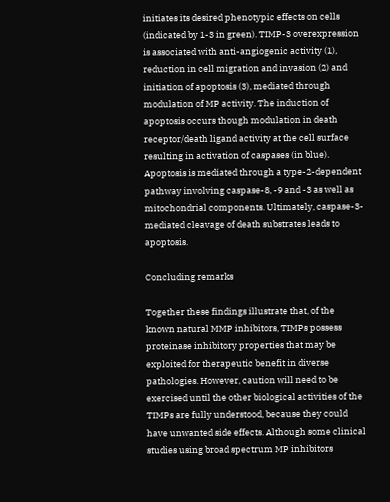initiates its desired phenotypic effects on cells (indicated by 1-3 in green). TIMP-3 overexpression is associated with anti-angiogenic activity (1), reduction in cell migration and invasion (2) and initiation of apoptosis (3), mediated through modulation of MP activity. The induction of apoptosis occurs though modulation in death receptor/death ligand activity at the cell surface resulting in activation of caspases (in blue). Apoptosis is mediated through a type-2-dependent pathway involving caspase-8, -9 and -3 as well as mitochondrial components. Ultimately, caspase-3-mediated cleavage of death substrates leads to apoptosis.

Concluding remarks

Together these findings illustrate that, of the known natural MMP inhibitors, TIMPs possess proteinase inhibitory properties that may be exploited for therapeutic benefit in diverse pathologies. However, caution will need to be exercised until the other biological activities of the TIMPs are fully understood, because they could have unwanted side effects. Although some clinical studies using broad spectrum MP inhibitors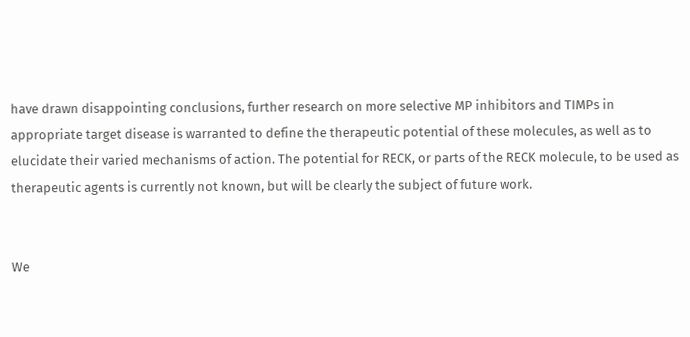have drawn disappointing conclusions, further research on more selective MP inhibitors and TIMPs in appropriate target disease is warranted to define the therapeutic potential of these molecules, as well as to elucidate their varied mechanisms of action. The potential for RECK, or parts of the RECK molecule, to be used as therapeutic agents is currently not known, but will be clearly the subject of future work.


We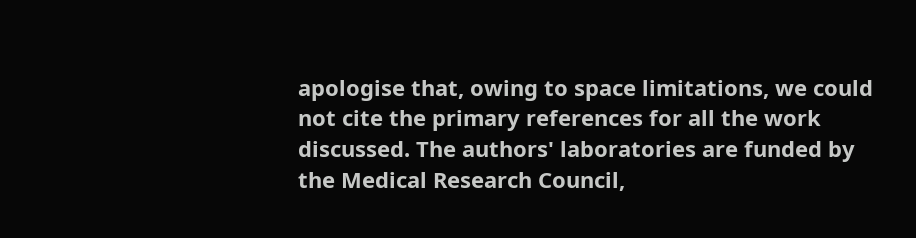apologise that, owing to space limitations, we could not cite the primary references for all the work discussed. The authors' laboratories are funded by the Medical Research Council,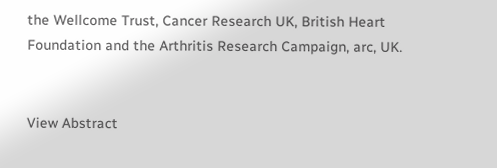the Wellcome Trust, Cancer Research UK, British Heart Foundation and the Arthritis Research Campaign, arc, UK.


View Abstract